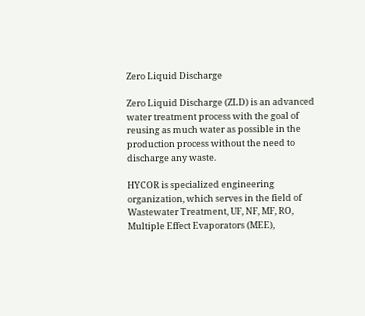Zero Liquid Discharge

Zero Liquid Discharge (ZLD) is an advanced water treatment process with the goal of reusing as much water as possible in the production process without the need to discharge any waste.

HYCOR is specialized engineering organization, which serves in the field of Wastewater Treatment, UF, NF, MF, RO, Multiple Effect Evaporators (MEE),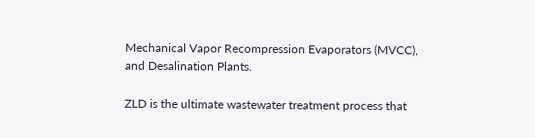Mechanical Vapor Recompression Evaporators (MVCC), and Desalination Plants.

ZLD is the ultimate wastewater treatment process that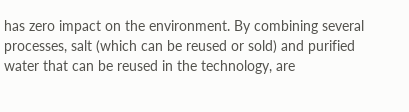has zero impact on the environment. By combining several processes, salt (which can be reused or sold) and purified water that can be reused in the technology, are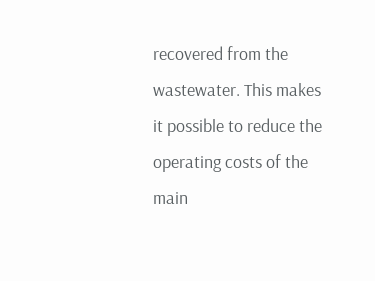recovered from the wastewater. This makes it possible to reduce the operating costs of the main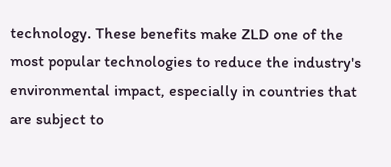technology. These benefits make ZLD one of the most popular technologies to reduce the industry's environmental impact, especially in countries that are subject to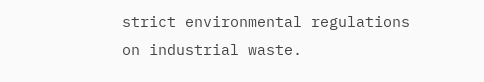strict environmental regulations on industrial waste.